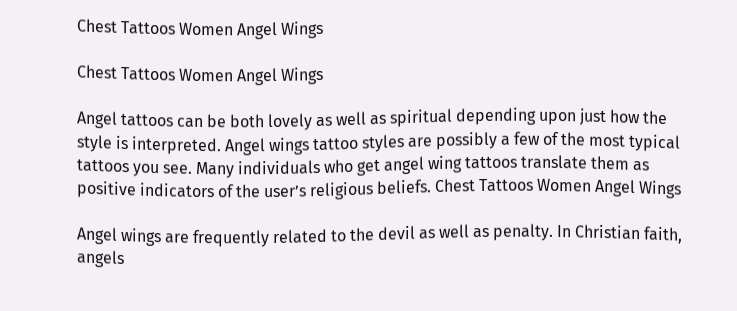Chest Tattoos Women Angel Wings

Chest Tattoos Women Angel Wings

Angel tattoos can be both lovely as well as spiritual depending upon just how the style is interpreted. Angel wings tattoo styles are possibly a few of the most typical tattoos you see. Many individuals who get angel wing tattoos translate them as positive indicators of the user’s religious beliefs. Chest Tattoos Women Angel Wings

Angel wings are frequently related to the devil as well as penalty. In Christian faith, angels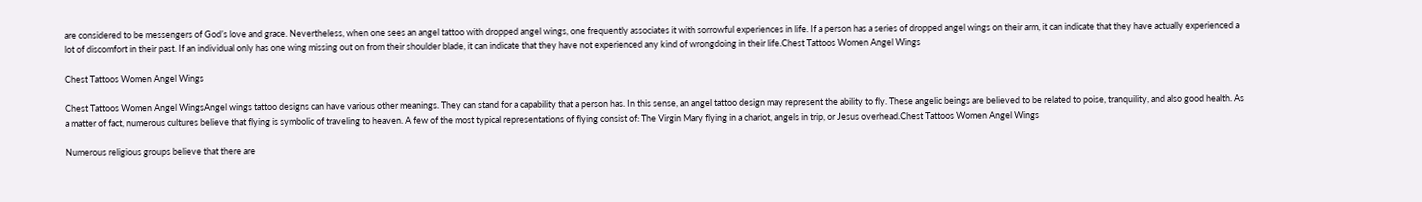are considered to be messengers of God’s love and grace. Nevertheless, when one sees an angel tattoo with dropped angel wings, one frequently associates it with sorrowful experiences in life. If a person has a series of dropped angel wings on their arm, it can indicate that they have actually experienced a lot of discomfort in their past. If an individual only has one wing missing out on from their shoulder blade, it can indicate that they have not experienced any kind of wrongdoing in their life.Chest Tattoos Women Angel Wings

Chest Tattoos Women Angel Wings

Chest Tattoos Women Angel WingsAngel wings tattoo designs can have various other meanings. They can stand for a capability that a person has. In this sense, an angel tattoo design may represent the ability to fly. These angelic beings are believed to be related to poise, tranquility, and also good health. As a matter of fact, numerous cultures believe that flying is symbolic of traveling to heaven. A few of the most typical representations of flying consist of: The Virgin Mary flying in a chariot, angels in trip, or Jesus overhead.Chest Tattoos Women Angel Wings

Numerous religious groups believe that there are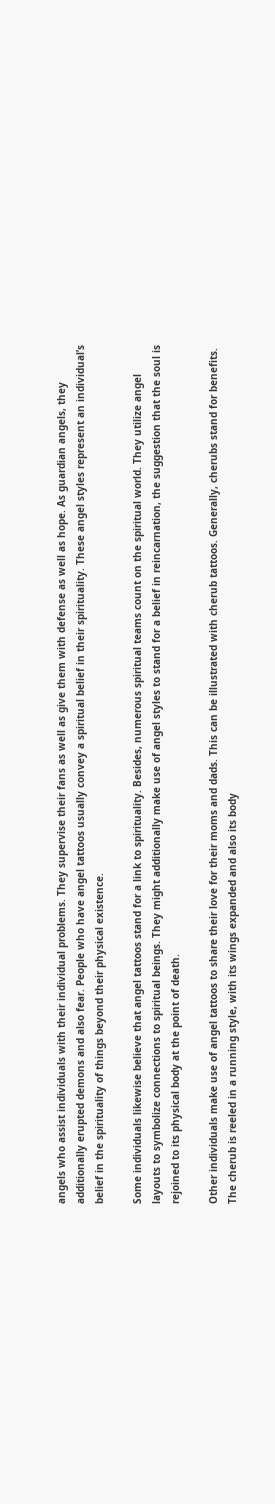angels who assist individuals with their individual problems. They supervise their fans as well as give them with defense as well as hope. As guardian angels, they additionally erupted demons and also fear. People who have angel tattoos usually convey a spiritual belief in their spirituality. These angel styles represent an individual’s belief in the spirituality of things beyond their physical existence.

Some individuals likewise believe that angel tattoos stand for a link to spirituality. Besides, numerous spiritual teams count on the spiritual world. They utilize angel layouts to symbolize connections to spiritual beings. They might additionally make use of angel styles to stand for a belief in reincarnation, the suggestion that the soul is rejoined to its physical body at the point of death.

Other individuals make use of angel tattoos to share their love for their moms and dads. This can be illustrated with cherub tattoos. Generally, cherubs stand for benefits. The cherub is reeled in a running style, with its wings expanded and also its body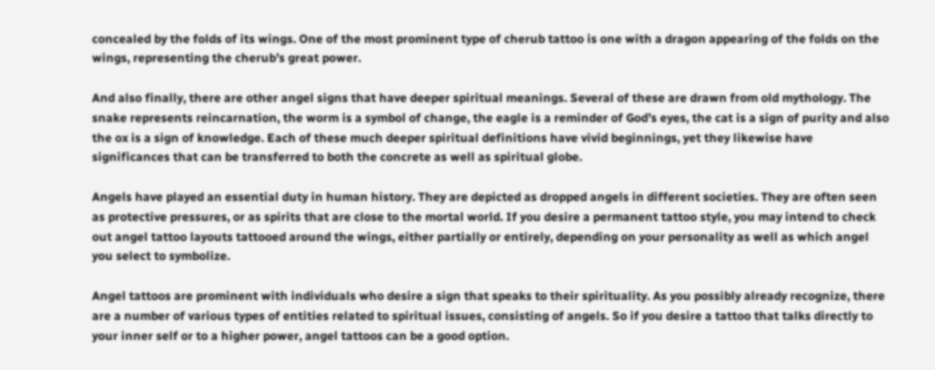concealed by the folds of its wings. One of the most prominent type of cherub tattoo is one with a dragon appearing of the folds on the wings, representing the cherub’s great power.

And also finally, there are other angel signs that have deeper spiritual meanings. Several of these are drawn from old mythology. The snake represents reincarnation, the worm is a symbol of change, the eagle is a reminder of God’s eyes, the cat is a sign of purity and also the ox is a sign of knowledge. Each of these much deeper spiritual definitions have vivid beginnings, yet they likewise have significances that can be transferred to both the concrete as well as spiritual globe.

Angels have played an essential duty in human history. They are depicted as dropped angels in different societies. They are often seen as protective pressures, or as spirits that are close to the mortal world. If you desire a permanent tattoo style, you may intend to check out angel tattoo layouts tattooed around the wings, either partially or entirely, depending on your personality as well as which angel you select to symbolize.

Angel tattoos are prominent with individuals who desire a sign that speaks to their spirituality. As you possibly already recognize, there are a number of various types of entities related to spiritual issues, consisting of angels. So if you desire a tattoo that talks directly to your inner self or to a higher power, angel tattoos can be a good option.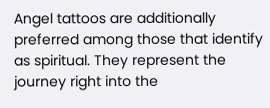Angel tattoos are additionally preferred among those that identify as spiritual. They represent the journey right into the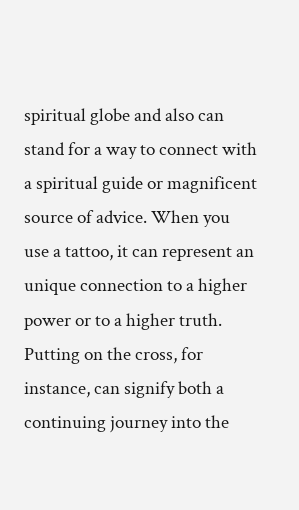spiritual globe and also can stand for a way to connect with a spiritual guide or magnificent source of advice. When you use a tattoo, it can represent an unique connection to a higher power or to a higher truth. Putting on the cross, for instance, can signify both a continuing journey into the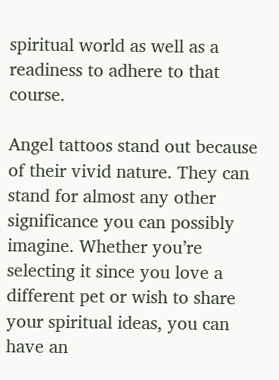spiritual world as well as a readiness to adhere to that course.

Angel tattoos stand out because of their vivid nature. They can stand for almost any other significance you can possibly imagine. Whether you’re selecting it since you love a different pet or wish to share your spiritual ideas, you can have an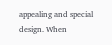appealing and special design. When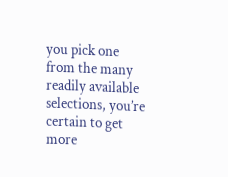you pick one from the many readily available selections, you’re certain to get more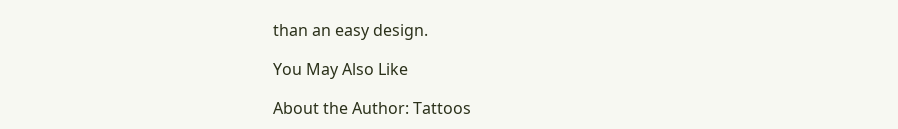than an easy design.

You May Also Like

About the Author: Tattoos